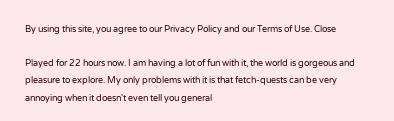By using this site, you agree to our Privacy Policy and our Terms of Use. Close

Played for 22 hours now. I am having a lot of fun with it, the world is gorgeous and pleasure to explore. My only problems with it is that fetch-quests can be very annoying when it doesn't even tell you general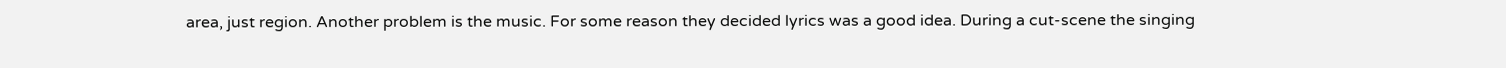area, just region. Another problem is the music. For some reason they decided lyrics was a good idea. During a cut-scene the singing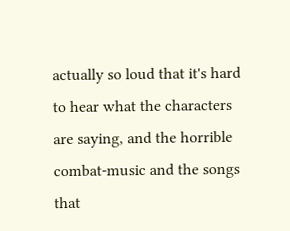actually so loud that it's hard to hear what the characters are saying, and the horrible combat-music and the songs that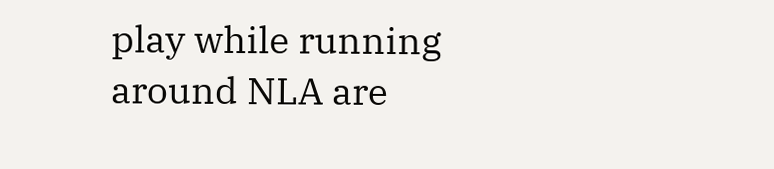play while running around NLA are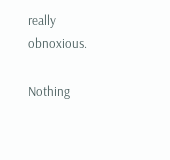really obnoxious.

Nothing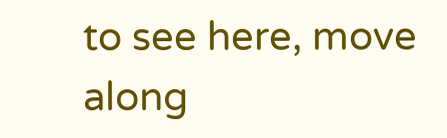to see here, move along